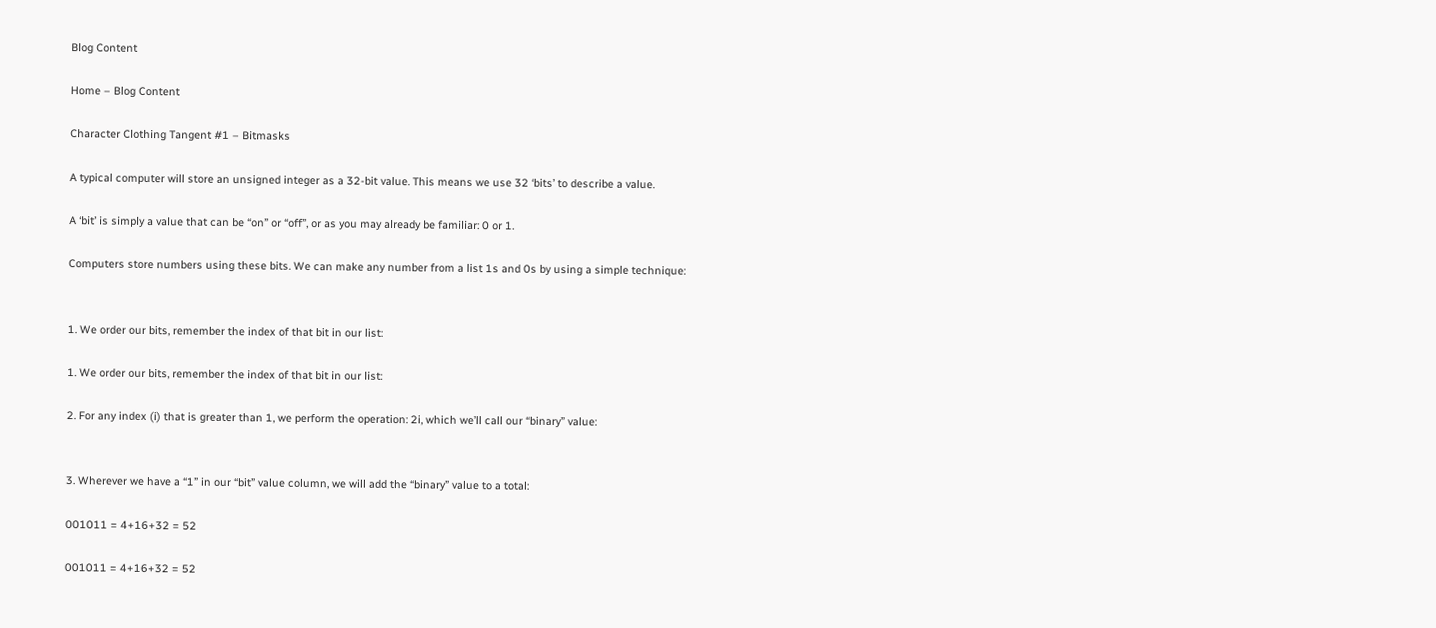Blog Content

Home – Blog Content

Character Clothing Tangent #1 – Bitmasks

A typical computer will store an unsigned integer as a 32-bit value. This means we use 32 ‘bits’ to describe a value.

A ‘bit’ is simply a value that can be “on” or “off”, or as you may already be familiar: 0 or 1.

Computers store numbers using these bits. We can make any number from a list 1s and 0s by using a simple technique:


1. We order our bits, remember the index of that bit in our list:

1. We order our bits, remember the index of that bit in our list:

2. For any index (i) that is greater than 1, we perform the operation: 2i, which we’ll call our “binary” value:


3. Wherever we have a “1” in our “bit” value column, we will add the “binary” value to a total:

001011 = 4+16+32 = 52

001011 = 4+16+32 = 52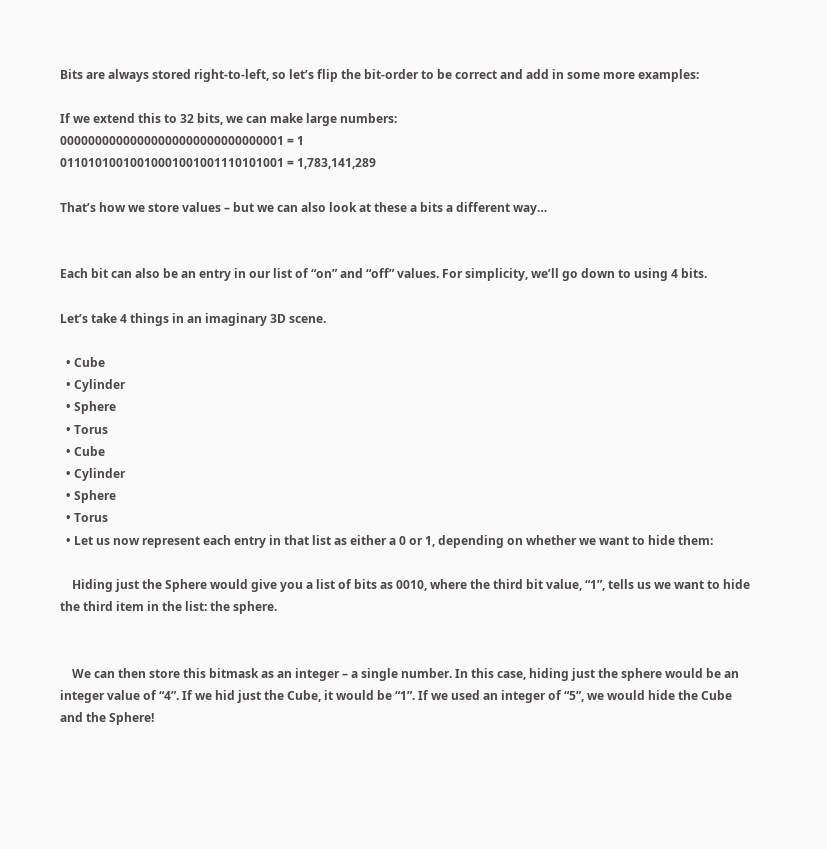Bits are always stored right-to-left, so let’s flip the bit-order to be correct and add in some more examples:

If we extend this to 32 bits, we can make large numbers:
00000000000000000000000000000001 = 1
01101010010010001001001110101001 = 1,783,141,289

That’s how we store values – but we can also look at these a bits a different way…


Each bit can also be an entry in our list of “on” and “off” values. For simplicity, we’ll go down to using 4 bits.

Let’s take 4 things in an imaginary 3D scene.

  • Cube
  • Cylinder
  • Sphere
  • Torus
  • Cube
  • Cylinder
  • Sphere
  • Torus
  • Let us now represent each entry in that list as either a 0 or 1, depending on whether we want to hide them:

    Hiding just the Sphere would give you a list of bits as 0010, where the third bit value, “1”, tells us we want to hide the third item in the list: the sphere.


    We can then store this bitmask as an integer – a single number. In this case, hiding just the sphere would be an integer value of “4”. If we hid just the Cube, it would be “1”. If we used an integer of “5”, we would hide the Cube and the Sphere!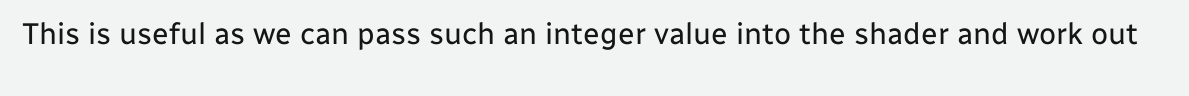This is useful as we can pass such an integer value into the shader and work out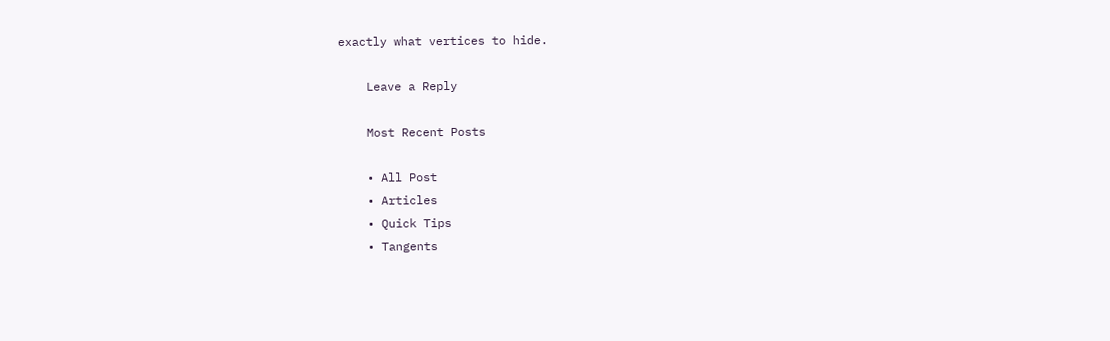exactly what vertices to hide.

    Leave a Reply

    Most Recent Posts

    • All Post
    • Articles
    • Quick Tips
    • Tangents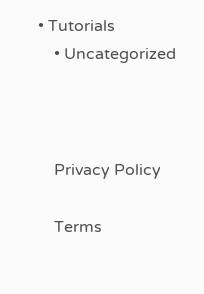• Tutorials
    • Uncategorized



    Privacy Policy

    Terms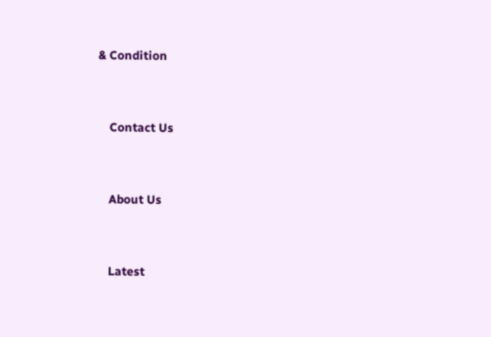& Condition


    Contact Us


    About Us


    Latest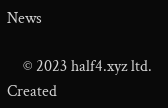News

    © 2023 half4.xyz ltd. Created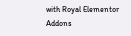with Royal Elementor Addons